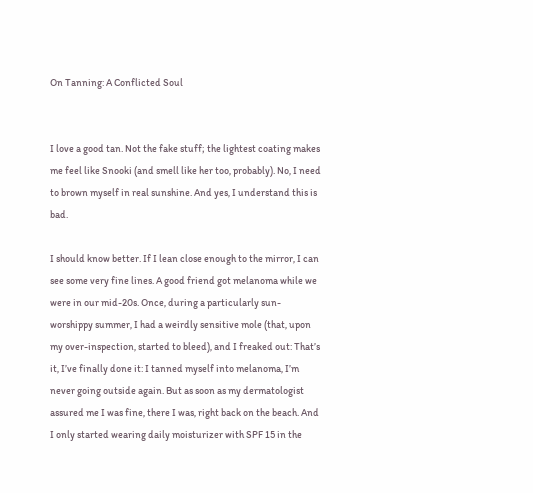On Tanning: A Conflicted Soul


I love a good tan. Not the fake stuff; the lightest coating makes me feel like Snooki (and smell like her too, probably). No, I need to brown myself in real sunshine. And yes, I understand this is bad.

I should know better. If I lean close enough to the mirror, I can see some very fine lines. A good friend got melanoma while we were in our mid-20s. Once, during a particularly sun-worshippy summer, I had a weirdly sensitive mole (that, upon my over-inspection, started to bleed), and I freaked out: That’s it, I’ve finally done it: I tanned myself into melanoma, I’m never going outside again. But as soon as my dermatologist assured me I was fine, there I was, right back on the beach. And I only started wearing daily moisturizer with SPF 15 in the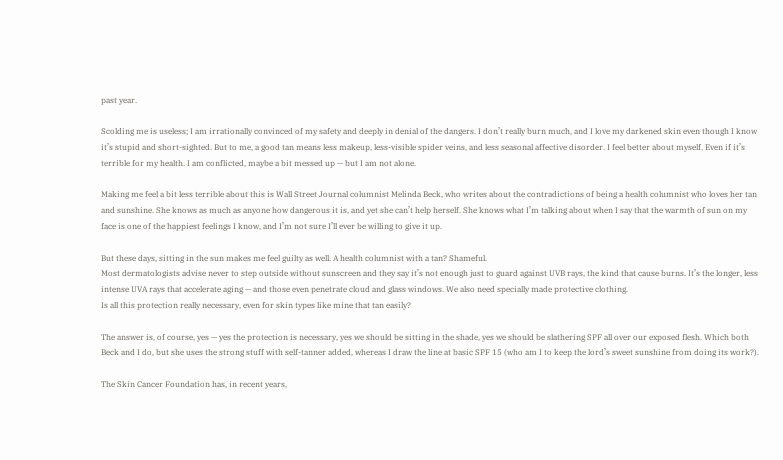past year.

Scolding me is useless; I am irrationally convinced of my safety and deeply in denial of the dangers. I don’t really burn much, and I love my darkened skin even though I know it’s stupid and short-sighted. But to me, a good tan means less makeup, less-visible spider veins, and less seasonal affective disorder. I feel better about myself. Even if it’s terrible for my health. I am conflicted, maybe a bit messed up — but I am not alone.

Making me feel a bit less terrible about this is Wall Street Journal columnist Melinda Beck, who writes about the contradictions of being a health columnist who loves her tan and sunshine. She knows as much as anyone how dangerous it is, and yet she can’t help herself. She knows what I’m talking about when I say that the warmth of sun on my face is one of the happiest feelings I know, and I’m not sure I’ll ever be willing to give it up.

But these days, sitting in the sun makes me feel guilty as well. A health columnist with a tan? Shameful.
Most dermatologists advise never to step outside without sunscreen and they say it’s not enough just to guard against UVB rays, the kind that cause burns. It’s the longer, less intense UVA rays that accelerate aging — and those even penetrate cloud and glass windows. We also need specially made protective clothing.
Is all this protection really necessary, even for skin types like mine that tan easily?

The answer is, of course, yes — yes the protection is necessary, yes we should be sitting in the shade, yes we should be slathering SPF all over our exposed flesh. Which both Beck and I do, but she uses the strong stuff with self-tanner added, whereas I draw the line at basic SPF 15 (who am I to keep the lord’s sweet sunshine from doing its work?).

The Skin Cancer Foundation has, in recent years,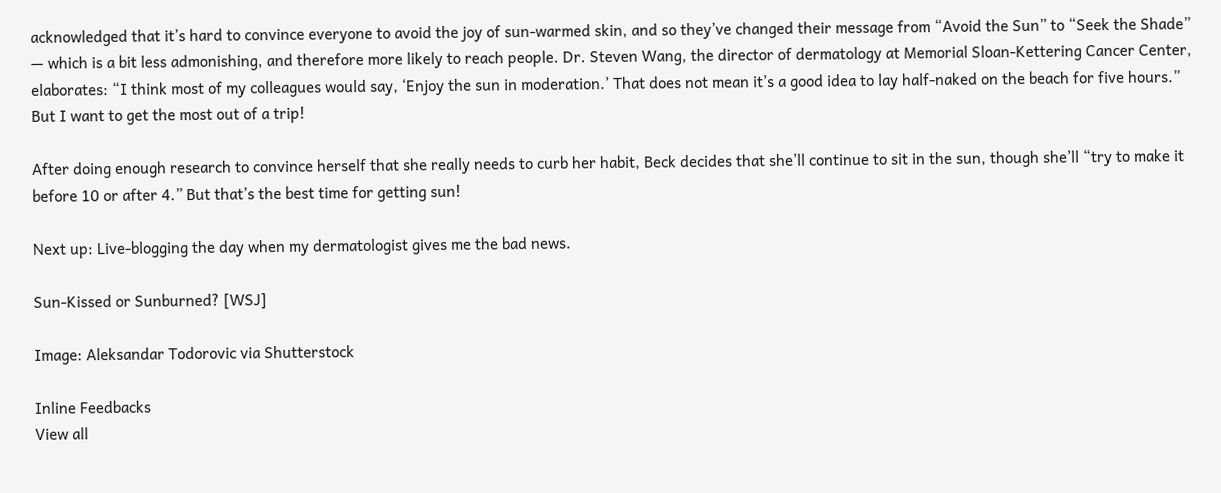acknowledged that it’s hard to convince everyone to avoid the joy of sun-warmed skin, and so they’ve changed their message from “Avoid the Sun” to “Seek the Shade” — which is a bit less admonishing, and therefore more likely to reach people. Dr. Steven Wang, the director of dermatology at Memorial Sloan-Kettering Cancer Center, elaborates: “I think most of my colleagues would say, ‘Enjoy the sun in moderation.’ That does not mean it’s a good idea to lay half-naked on the beach for five hours.” But I want to get the most out of a trip!

After doing enough research to convince herself that she really needs to curb her habit, Beck decides that she’ll continue to sit in the sun, though she’ll “try to make it before 10 or after 4.” But that’s the best time for getting sun!

Next up: Live-blogging the day when my dermatologist gives me the bad news.

Sun-Kissed or Sunburned? [WSJ]

Image: Aleksandar Todorovic via Shutterstock

Inline Feedbacks
View all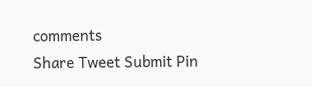comments
Share Tweet Submit Pin